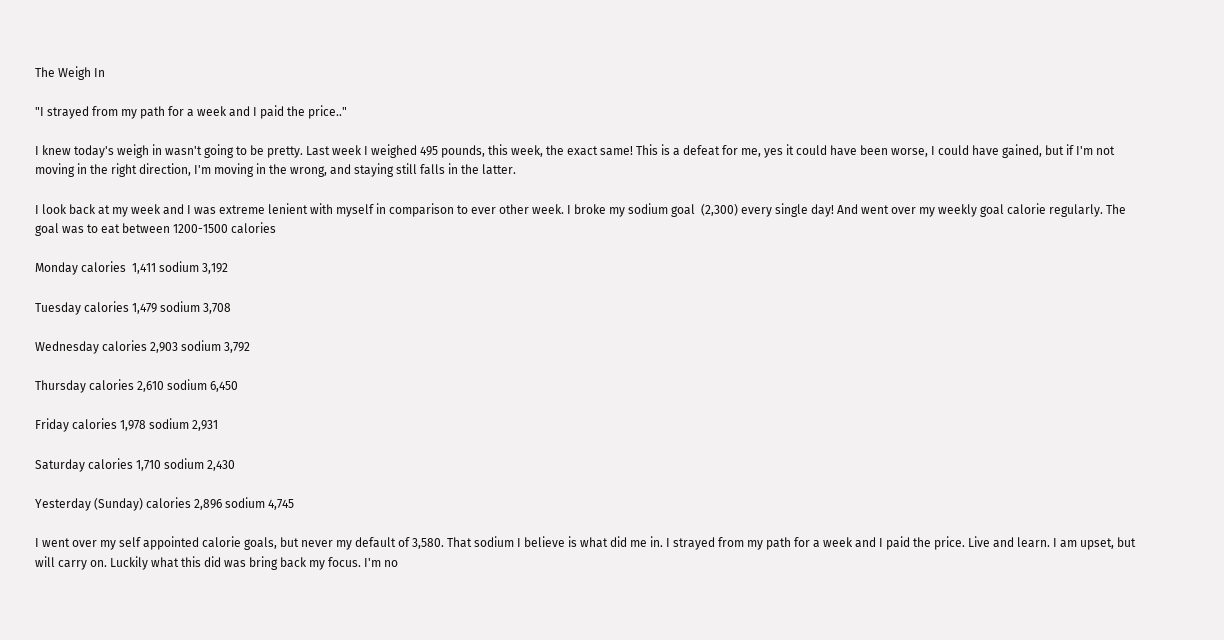The Weigh In

"I strayed from my path for a week and I paid the price.."

I knew today's weigh in wasn't going to be pretty. Last week I weighed 495 pounds, this week, the exact same! This is a defeat for me, yes it could have been worse, I could have gained, but if I'm not moving in the right direction, I'm moving in the wrong, and staying still falls in the latter.

I look back at my week and I was extreme lenient with myself in comparison to ever other week. I broke my sodium goal  (2,300) every single day! And went over my weekly goal calorie regularly. The goal was to eat between 1200-1500 calories

Monday calories  1,411 sodium 3,192

Tuesday calories 1,479 sodium 3,708

Wednesday calories 2,903 sodium 3,792

Thursday calories 2,610 sodium 6,450

Friday calories 1,978 sodium 2,931

Saturday calories 1,710 sodium 2,430

Yesterday (Sunday) calories 2,896 sodium 4,745

I went over my self appointed calorie goals, but never my default of 3,580. That sodium I believe is what did me in. I strayed from my path for a week and I paid the price. Live and learn. I am upset, but will carry on. Luckily what this did was bring back my focus. I'm no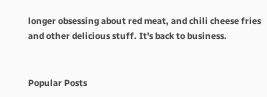longer obsessing about red meat, and chili cheese fries and other delicious stuff. It's back to business.


Popular Posts